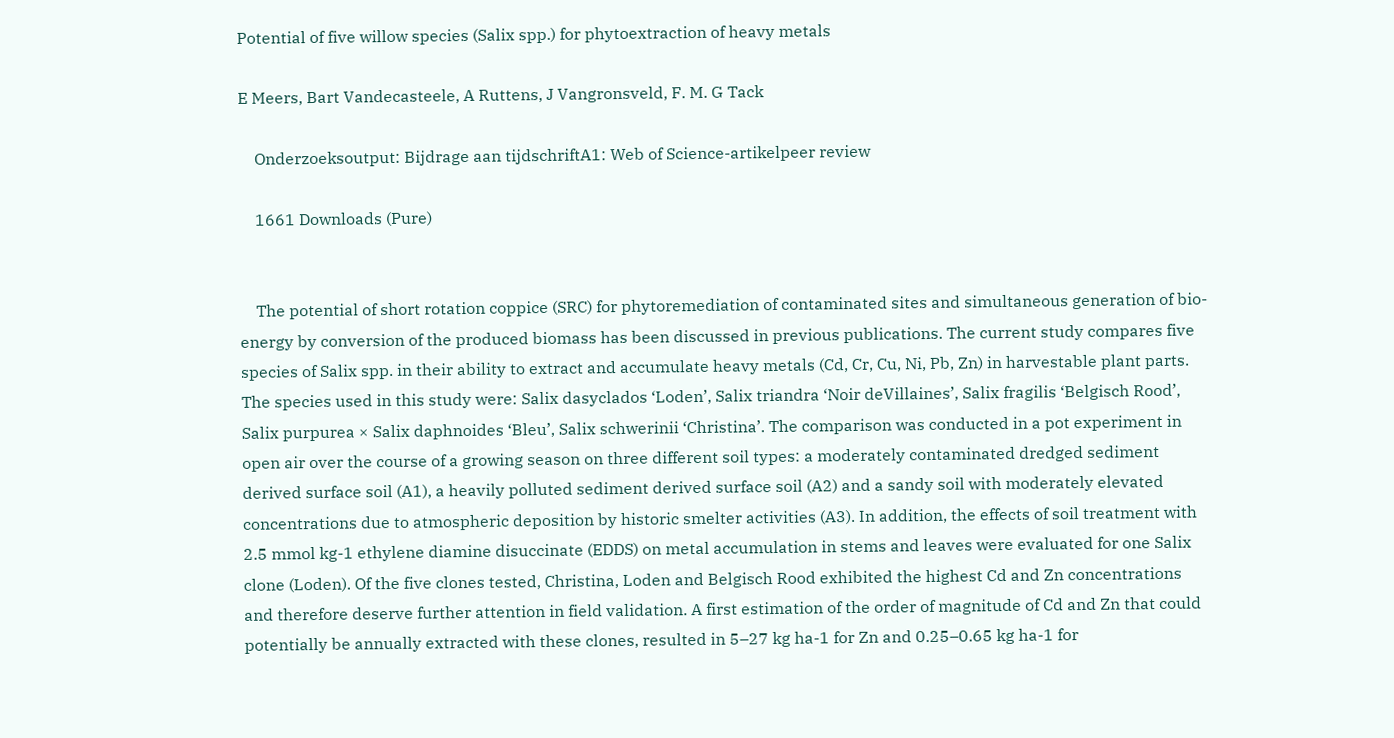Potential of five willow species (Salix spp.) for phytoextraction of heavy metals

E Meers, Bart Vandecasteele, A Ruttens, J Vangronsveld, F. M. G Tack

    Onderzoeksoutput: Bijdrage aan tijdschriftA1: Web of Science-artikelpeer review

    1661 Downloads (Pure)


    The potential of short rotation coppice (SRC) for phytoremediation of contaminated sites and simultaneous generation of bio-energy by conversion of the produced biomass has been discussed in previous publications. The current study compares five species of Salix spp. in their ability to extract and accumulate heavy metals (Cd, Cr, Cu, Ni, Pb, Zn) in harvestable plant parts. The species used in this study were: Salix dasyclados ‘Loden’, Salix triandra ‘Noir deVillaines’, Salix fragilis ‘Belgisch Rood’, Salix purpurea × Salix daphnoides ‘Bleu’, Salix schwerinii ‘Christina’. The comparison was conducted in a pot experiment in open air over the course of a growing season on three different soil types: a moderately contaminated dredged sediment derived surface soil (A1), a heavily polluted sediment derived surface soil (A2) and a sandy soil with moderately elevated concentrations due to atmospheric deposition by historic smelter activities (A3). In addition, the effects of soil treatment with 2.5 mmol kg-1 ethylene diamine disuccinate (EDDS) on metal accumulation in stems and leaves were evaluated for one Salix clone (Loden). Of the five clones tested, Christina, Loden and Belgisch Rood exhibited the highest Cd and Zn concentrations and therefore deserve further attention in field validation. A first estimation of the order of magnitude of Cd and Zn that could potentially be annually extracted with these clones, resulted in 5–27 kg ha-1 for Zn and 0.25–0.65 kg ha-1 for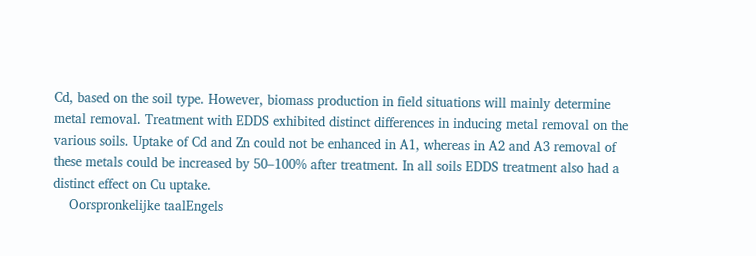Cd, based on the soil type. However, biomass production in field situations will mainly determine metal removal. Treatment with EDDS exhibited distinct differences in inducing metal removal on the various soils. Uptake of Cd and Zn could not be enhanced in A1, whereas in A2 and A3 removal of these metals could be increased by 50–100% after treatment. In all soils EDDS treatment also had a distinct effect on Cu uptake.
    Oorspronkelijke taalEngels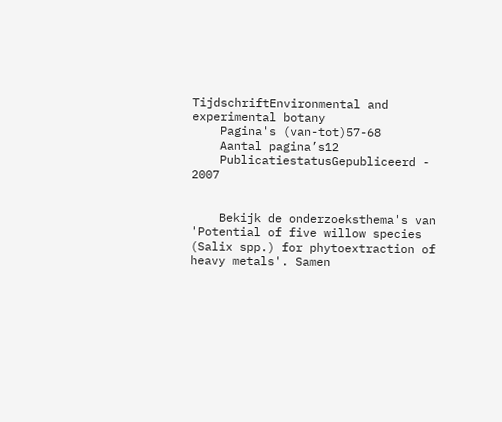TijdschriftEnvironmental and experimental botany
    Pagina's (van-tot)57-68
    Aantal pagina’s12
    PublicatiestatusGepubliceerd - 2007


    Bekijk de onderzoeksthema's van 'Potential of five willow species (Salix spp.) for phytoextraction of heavy metals'. Samen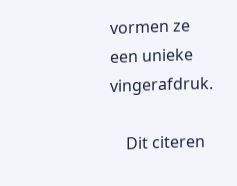vormen ze een unieke vingerafdruk.

    Dit citeren